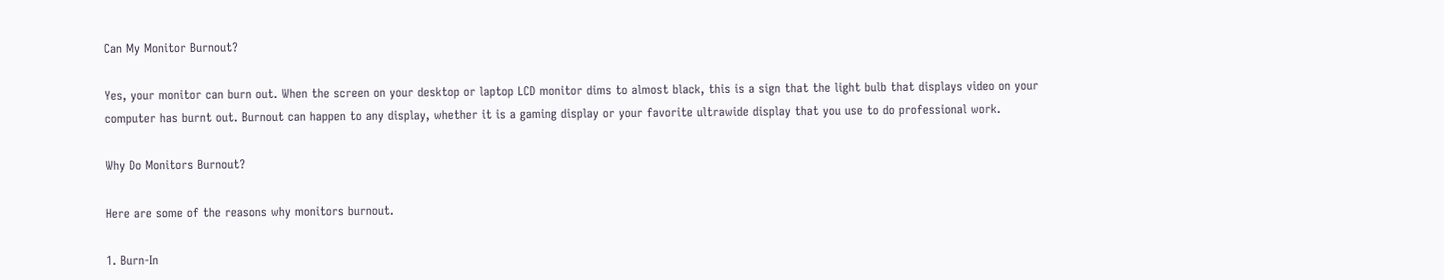Can My Monitor Burnout?

Yes, your monitor can burn out. When the screen on your desktop or laptop LCD monitor dims to almost black, this is a sign that the light bulb that displays video on your computer has burnt out. Burnout can happen to any display, whether it is a gaming display or your favorite ultrawide display that you use to do professional work.

Why Do Monitors Burnout?

Here are some of the reasons why monitors burnout.

1. Burn-In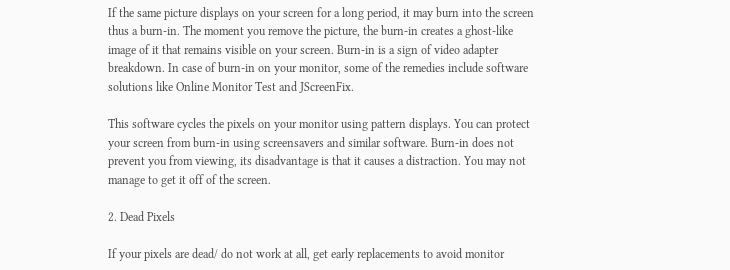If the same picture displays on your screen for a long period, it may burn into the screen thus a burn-in. The moment you remove the picture, the burn-in creates a ghost-like image of it that remains visible on your screen. Burn-in is a sign of video adapter breakdown. In case of burn-in on your monitor, some of the remedies include software solutions like Online Monitor Test and JScreenFix.

This software cycles the pixels on your monitor using pattern displays. You can protect your screen from burn-in using screensavers and similar software. Burn-in does not prevent you from viewing, its disadvantage is that it causes a distraction. You may not manage to get it off of the screen.

2. Dead Pixels

If your pixels are dead/ do not work at all, get early replacements to avoid monitor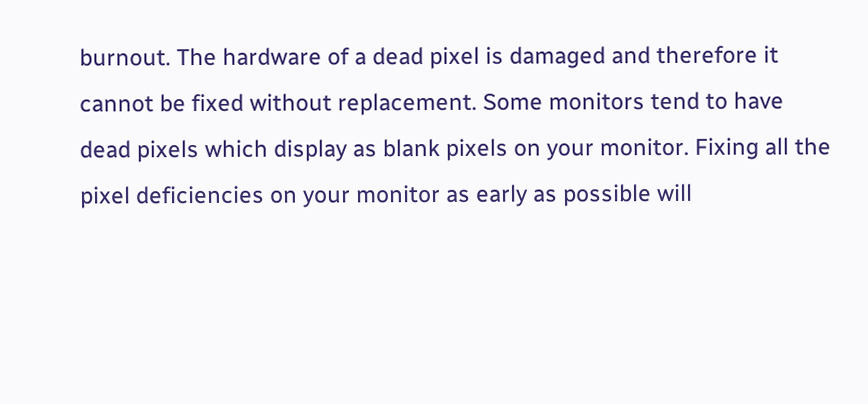burnout. The hardware of a dead pixel is damaged and therefore it cannot be fixed without replacement. Some monitors tend to have dead pixels which display as blank pixels on your monitor. Fixing all the pixel deficiencies on your monitor as early as possible will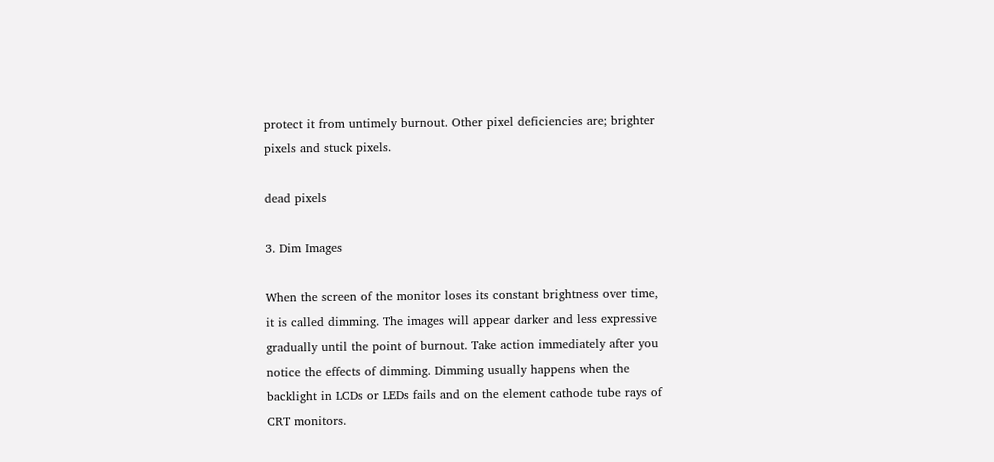protect it from untimely burnout. Other pixel deficiencies are; brighter pixels and stuck pixels.

dead pixels

3. Dim Images

When the screen of the monitor loses its constant brightness over time, it is called dimming. The images will appear darker and less expressive gradually until the point of burnout. Take action immediately after you notice the effects of dimming. Dimming usually happens when the backlight in LCDs or LEDs fails and on the element cathode tube rays of CRT monitors.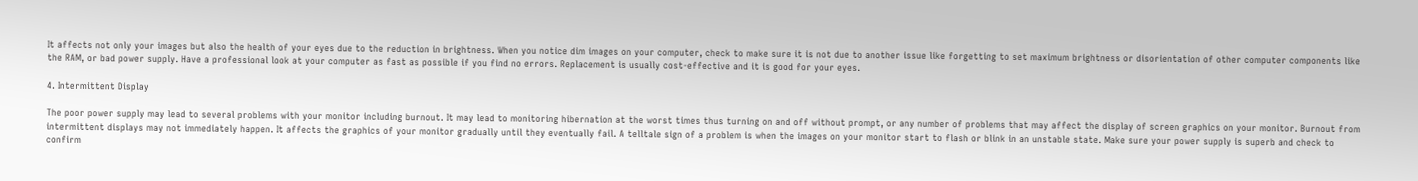It affects not only your images but also the health of your eyes due to the reduction in brightness. When you notice dim images on your computer, check to make sure it is not due to another issue like forgetting to set maximum brightness or disorientation of other computer components like the RAM, or bad power supply. Have a professional look at your computer as fast as possible if you find no errors. Replacement is usually cost-effective and it is good for your eyes.

4. Intermittent Display

The poor power supply may lead to several problems with your monitor including burnout. It may lead to monitoring hibernation at the worst times thus turning on and off without prompt, or any number of problems that may affect the display of screen graphics on your monitor. Burnout from intermittent displays may not immediately happen. It affects the graphics of your monitor gradually until they eventually fail. A telltale sign of a problem is when the images on your monitor start to flash or blink in an unstable state. Make sure your power supply is superb and check to confirm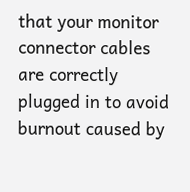that your monitor connector cables are correctly plugged in to avoid burnout caused by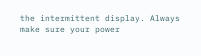the intermittent display. Always make sure your power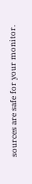sources are safe for your monitor.